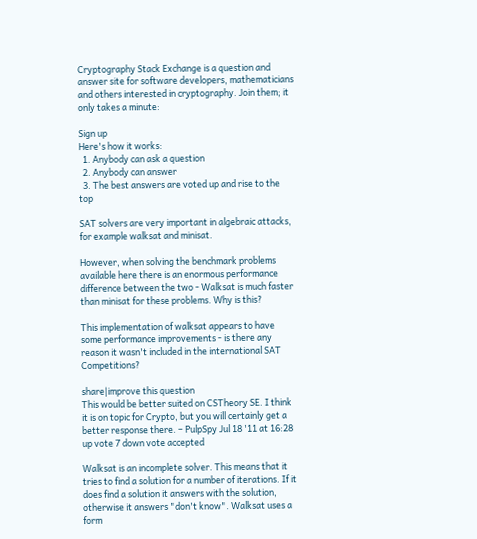Cryptography Stack Exchange is a question and answer site for software developers, mathematicians and others interested in cryptography. Join them; it only takes a minute:

Sign up
Here's how it works:
  1. Anybody can ask a question
  2. Anybody can answer
  3. The best answers are voted up and rise to the top

SAT solvers are very important in algebraic attacks, for example walksat and minisat.

However, when solving the benchmark problems available here there is an enormous performance difference between the two - Walksat is much faster than minisat for these problems. Why is this?

This implementation of walksat appears to have some performance improvements - is there any reason it wasn't included in the international SAT Competitions?

share|improve this question
This would be better suited on CSTheory SE. I think it is on topic for Crypto, but you will certainly get a better response there. – PulpSpy Jul 18 '11 at 16:28
up vote 7 down vote accepted

Walksat is an incomplete solver. This means that it tries to find a solution for a number of iterations. If it does find a solution it answers with the solution, otherwise it answers "don't know". Walksat uses a form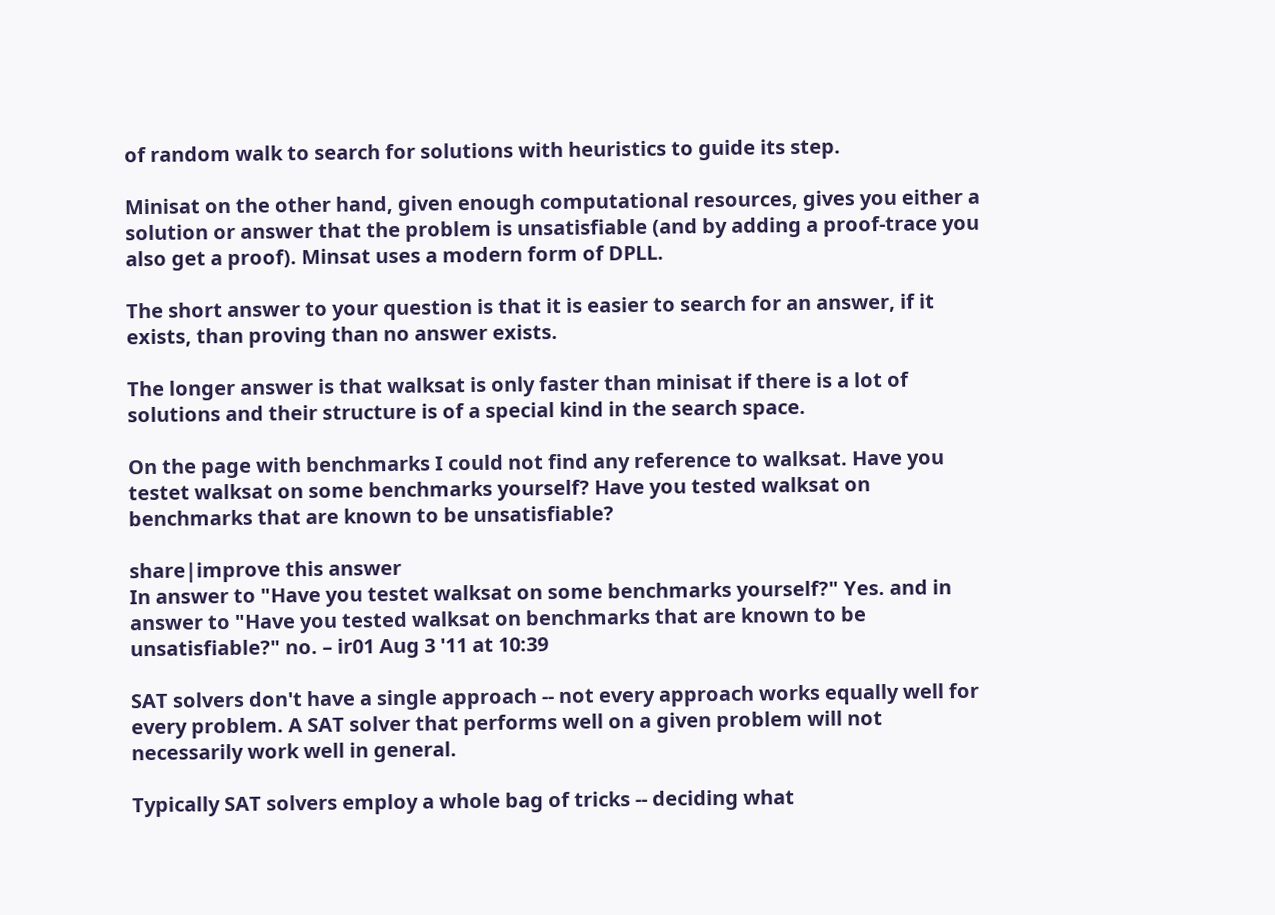of random walk to search for solutions with heuristics to guide its step.

Minisat on the other hand, given enough computational resources, gives you either a solution or answer that the problem is unsatisfiable (and by adding a proof-trace you also get a proof). Minsat uses a modern form of DPLL.

The short answer to your question is that it is easier to search for an answer, if it exists, than proving than no answer exists.

The longer answer is that walksat is only faster than minisat if there is a lot of solutions and their structure is of a special kind in the search space.

On the page with benchmarks I could not find any reference to walksat. Have you testet walksat on some benchmarks yourself? Have you tested walksat on benchmarks that are known to be unsatisfiable?

share|improve this answer
In answer to "Have you testet walksat on some benchmarks yourself?" Yes. and in answer to "Have you tested walksat on benchmarks that are known to be unsatisfiable?" no. – ir01 Aug 3 '11 at 10:39

SAT solvers don't have a single approach -- not every approach works equally well for every problem. A SAT solver that performs well on a given problem will not necessarily work well in general.

Typically SAT solvers employ a whole bag of tricks -- deciding what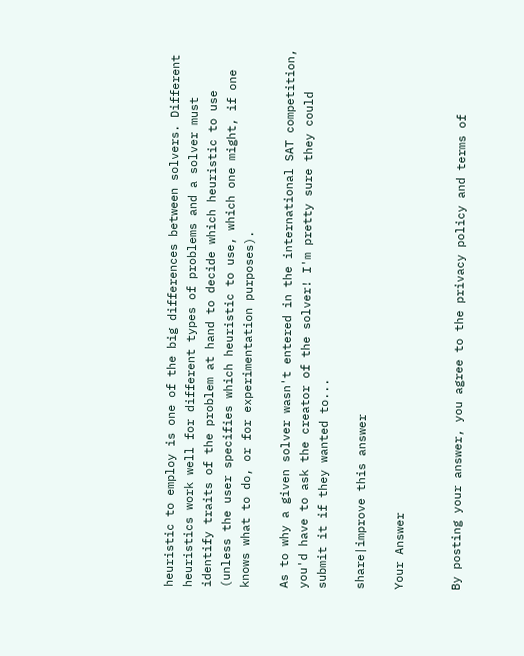heuristic to employ is one of the big differences between solvers. Different heuristics work well for different types of problems and a solver must identify traits of the problem at hand to decide which heuristic to use (unless the user specifies which heuristic to use, which one might, if one knows what to do, or for experimentation purposes).

As to why a given solver wasn't entered in the international SAT competition, you'd have to ask the creator of the solver! I'm pretty sure they could submit it if they wanted to...

share|improve this answer

Your Answer


By posting your answer, you agree to the privacy policy and terms of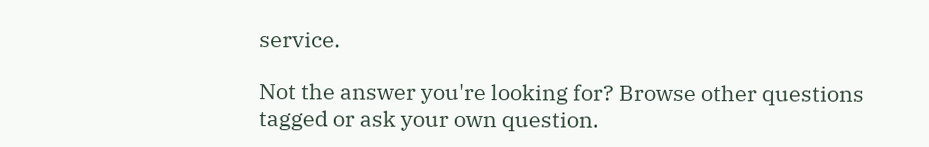service.

Not the answer you're looking for? Browse other questions tagged or ask your own question.